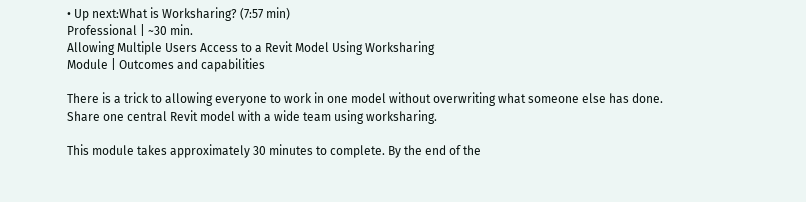• Up next:What is Worksharing? (7:57 min)
Professional | ~30 min.
Allowing Multiple Users Access to a Revit Model Using Worksharing
Module | Outcomes and capabilities

There is a trick to allowing everyone to work in one model without overwriting what someone else has done. Share one central Revit model with a wide team using worksharing.

This module takes approximately 30 minutes to complete. By the end of the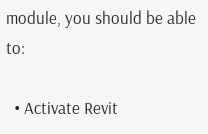module, you should be able to:

  • Activate Revit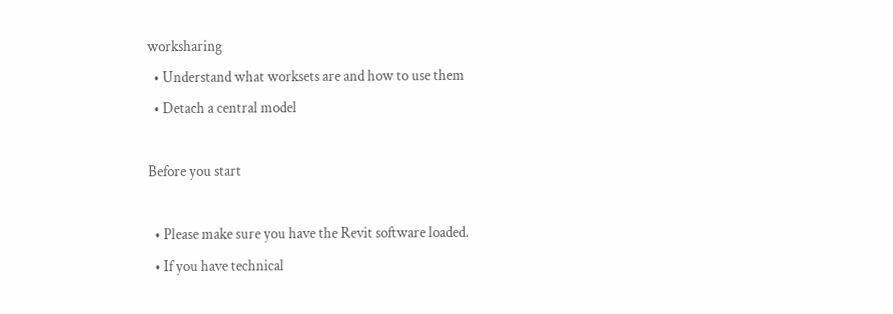worksharing
  • Understand what worksets are and how to use them
  • Detach a central model

Before you start

  • Please make sure you have the Revit software loaded.
  • If you have technical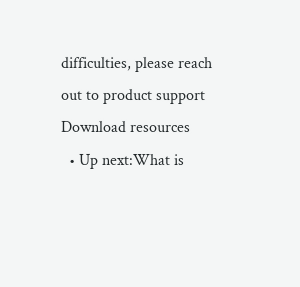difficulties, please reach out to product support
Download resources
  • Up next:What is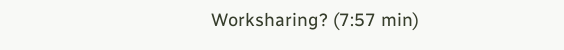Worksharing? (7:57 min)